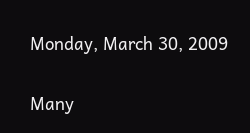Monday, March 30, 2009

Many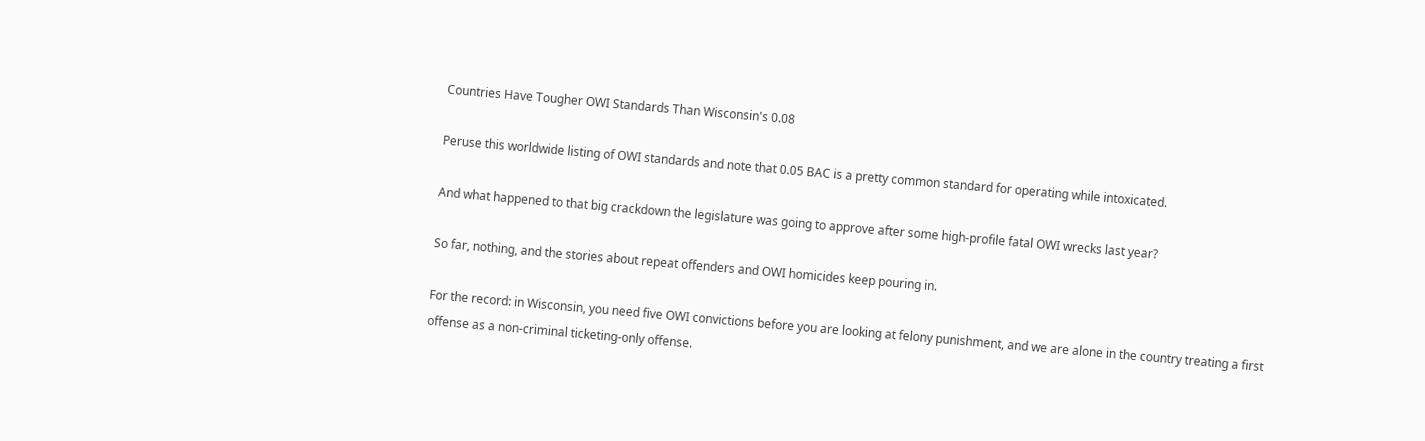Countries Have Tougher OWI Standards Than Wisconsin's 0.08

Peruse this worldwide listing of OWI standards and note that 0.05 BAC is a pretty common standard for operating while intoxicated.

And what happened to that big crackdown the legislature was going to approve after some high-profile fatal OWI wrecks last year?

So far, nothing, and the stories about repeat offenders and OWI homicides keep pouring in.

For the record: in Wisconsin, you need five OWI convictions before you are looking at felony punishment, and we are alone in the country treating a first offense as a non-criminal ticketing-only offense.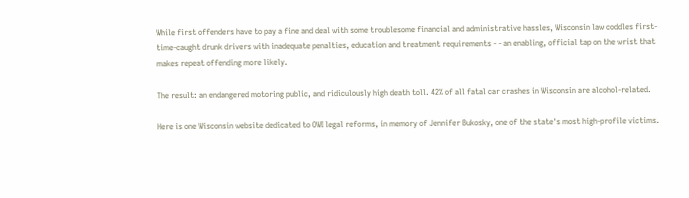While first offenders have to pay a fine and deal with some troublesome financial and administrative hassles, Wisconsin law coddles first-time-caught drunk drivers with inadequate penalties, education and treatment requirements - - an enabling, official tap on the wrist that makes repeat offending more likely.

The result: an endangered motoring public, and ridiculously high death toll. 42% of all fatal car crashes in Wisconsin are alcohol-related.

Here is one Wisconsin website dedicated to OWI legal reforms, in memory of Jennifer Bukosky, one of the state's most high-profile victims.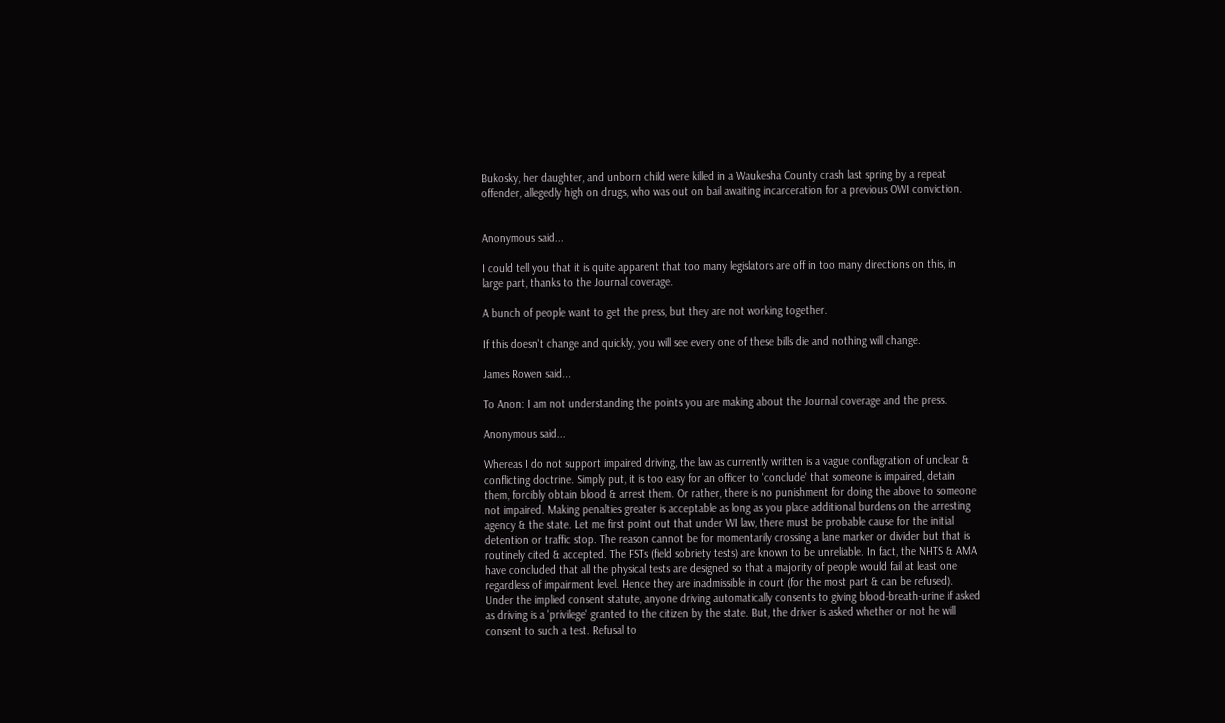Bukosky, her daughter, and unborn child were killed in a Waukesha County crash last spring by a repeat offender, allegedly high on drugs, who was out on bail awaiting incarceration for a previous OWI conviction.


Anonymous said...

I could tell you that it is quite apparent that too many legislators are off in too many directions on this, in large part, thanks to the Journal coverage.

A bunch of people want to get the press, but they are not working together.

If this doesn't change and quickly, you will see every one of these bills die and nothing will change.

James Rowen said...

To Anon: I am not understanding the points you are making about the Journal coverage and the press.

Anonymous said...

Whereas I do not support impaired driving, the law as currently written is a vague conflagration of unclear & conflicting doctrine. Simply put, it is too easy for an officer to 'conclude' that someone is impaired, detain them, forcibly obtain blood & arrest them. Or rather, there is no punishment for doing the above to someone not impaired. Making penalties greater is acceptable as long as you place additional burdens on the arresting agency & the state. Let me first point out that under WI law, there must be probable cause for the initial detention or traffic stop. The reason cannot be for momentarily crossing a lane marker or divider but that is routinely cited & accepted. The FSTs (field sobriety tests) are known to be unreliable. In fact, the NHTS & AMA have concluded that all the physical tests are designed so that a majority of people would fail at least one regardless of impairment level. Hence they are inadmissible in court (for the most part & can be refused). Under the implied consent statute, anyone driving automatically consents to giving blood-breath-urine if asked as driving is a 'privilege' granted to the citizen by the state. But, the driver is asked whether or not he will consent to such a test. Refusal to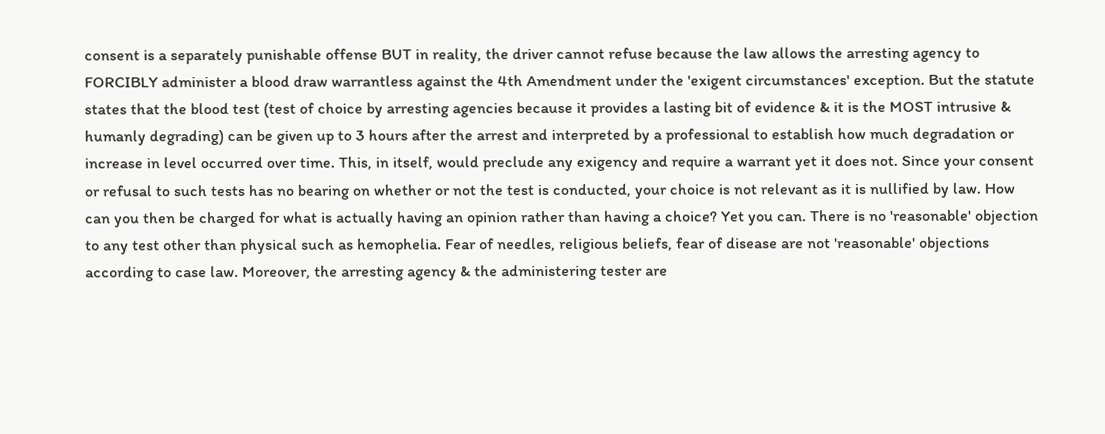consent is a separately punishable offense BUT in reality, the driver cannot refuse because the law allows the arresting agency to FORCIBLY administer a blood draw warrantless against the 4th Amendment under the 'exigent circumstances' exception. But the statute states that the blood test (test of choice by arresting agencies because it provides a lasting bit of evidence & it is the MOST intrusive & humanly degrading) can be given up to 3 hours after the arrest and interpreted by a professional to establish how much degradation or increase in level occurred over time. This, in itself, would preclude any exigency and require a warrant yet it does not. Since your consent or refusal to such tests has no bearing on whether or not the test is conducted, your choice is not relevant as it is nullified by law. How can you then be charged for what is actually having an opinion rather than having a choice? Yet you can. There is no 'reasonable' objection to any test other than physical such as hemophelia. Fear of needles, religious beliefs, fear of disease are not 'reasonable' objections according to case law. Moreover, the arresting agency & the administering tester are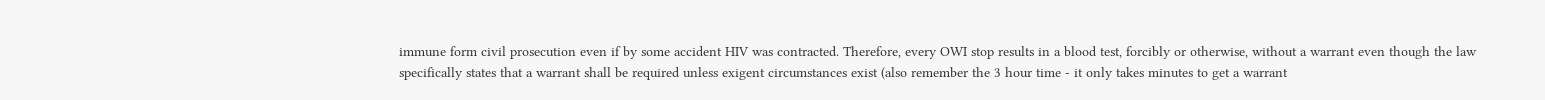immune form civil prosecution even if by some accident HIV was contracted. Therefore, every OWI stop results in a blood test, forcibly or otherwise, without a warrant even though the law specifically states that a warrant shall be required unless exigent circumstances exist (also remember the 3 hour time - it only takes minutes to get a warrant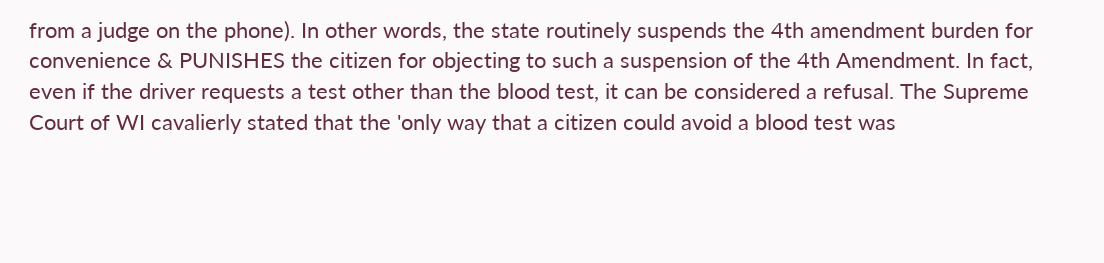from a judge on the phone). In other words, the state routinely suspends the 4th amendment burden for convenience & PUNISHES the citizen for objecting to such a suspension of the 4th Amendment. In fact, even if the driver requests a test other than the blood test, it can be considered a refusal. The Supreme Court of WI cavalierly stated that the 'only way that a citizen could avoid a blood test was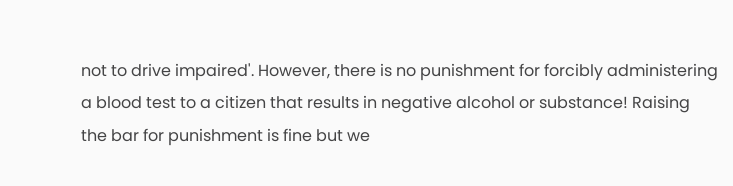not to drive impaired'. However, there is no punishment for forcibly administering a blood test to a citizen that results in negative alcohol or substance! Raising the bar for punishment is fine but we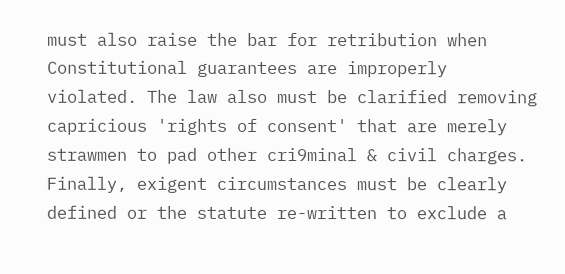must also raise the bar for retribution when Constitutional guarantees are improperly violated. The law also must be clarified removing capricious 'rights of consent' that are merely strawmen to pad other cri9minal & civil charges. Finally, exigent circumstances must be clearly defined or the statute re-written to exclude a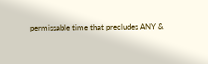permissable time that precludes ANY &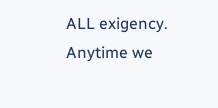ALL exigency. Anytime we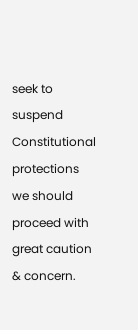seek to suspend Constitutional protections we should proceed with great caution & concern.